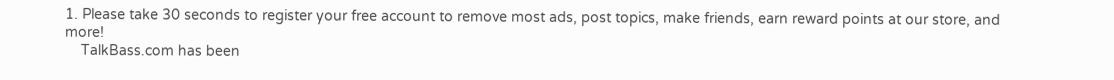1. Please take 30 seconds to register your free account to remove most ads, post topics, make friends, earn reward points at our store, and more!
    TalkBass.com has been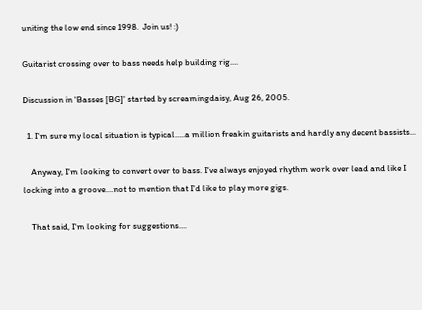uniting the low end since 1998.  Join us! :)

Guitarist crossing over to bass needs help building rig....

Discussion in 'Basses [BG]' started by screamingdaisy, Aug 26, 2005.

  1. I'm sure my local situation is typical.....a million freakin guitarists and hardly any decent bassists...

    Anyway, I'm looking to convert over to bass. I've always enjoyed rhythm work over lead and like I locking into a groove....not to mention that I'd like to play more gigs.

    That said, I'm looking for suggestions....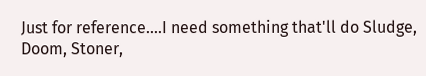Just for reference....I need something that'll do Sludge, Doom, Stoner,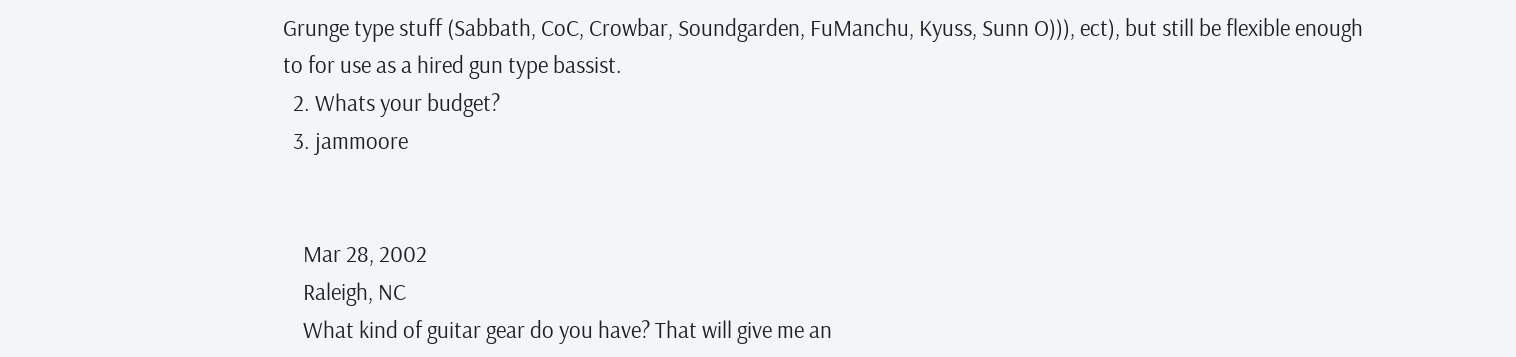Grunge type stuff (Sabbath, CoC, Crowbar, Soundgarden, FuManchu, Kyuss, Sunn O))), ect), but still be flexible enough to for use as a hired gun type bassist.
  2. Whats your budget?
  3. jammoore


    Mar 28, 2002
    Raleigh, NC
    What kind of guitar gear do you have? That will give me an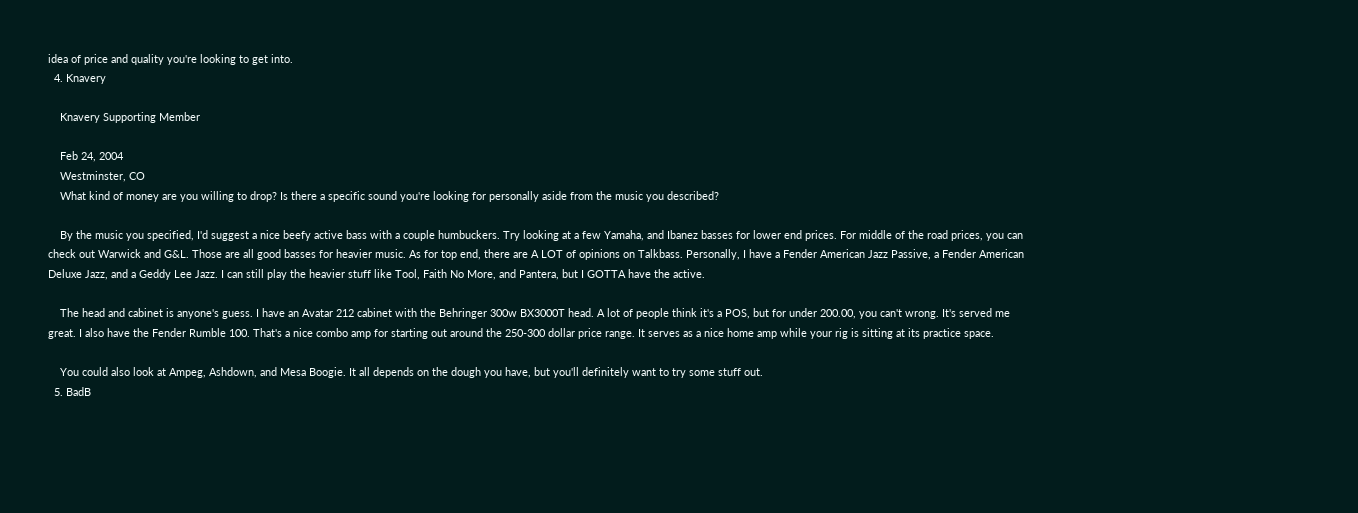idea of price and quality you're looking to get into.
  4. Knavery

    Knavery Supporting Member

    Feb 24, 2004
    Westminster, CO
    What kind of money are you willing to drop? Is there a specific sound you're looking for personally aside from the music you described?

    By the music you specified, I'd suggest a nice beefy active bass with a couple humbuckers. Try looking at a few Yamaha, and Ibanez basses for lower end prices. For middle of the road prices, you can check out Warwick and G&L. Those are all good basses for heavier music. As for top end, there are A LOT of opinions on Talkbass. Personally, I have a Fender American Jazz Passive, a Fender American Deluxe Jazz, and a Geddy Lee Jazz. I can still play the heavier stuff like Tool, Faith No More, and Pantera, but I GOTTA have the active.

    The head and cabinet is anyone's guess. I have an Avatar 212 cabinet with the Behringer 300w BX3000T head. A lot of people think it's a POS, but for under 200.00, you can't wrong. It's served me great. I also have the Fender Rumble 100. That's a nice combo amp for starting out around the 250-300 dollar price range. It serves as a nice home amp while your rig is sitting at its practice space.

    You could also look at Ampeg, Ashdown, and Mesa Boogie. It all depends on the dough you have, but you'll definitely want to try some stuff out.
  5. BadB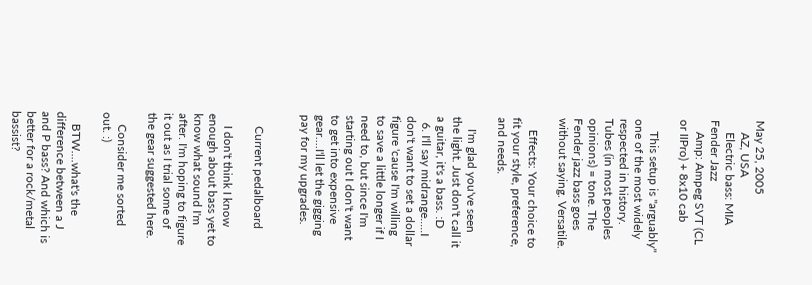May 25, 2005
    AZ, USA
    Electric bass: MIA Fender Jazz
    Amp: Ampeg SVT (CL or IIPro) + 8x10 cab

    This setup is "arguably" one of the most widely respected in history. Tubes (in most peoples opinions) = tone. The Fender jazz bass goes without saying. Versatile.

    Effects: Your choice to fit your style, preference, and needs.

    I'm glad you've seen the light. Just don't call it a guitar, it's a bass. :D
  6. I'll say midrange.....I don't want to set a dollar figure 'cause I'm willing to save a little longer if I need to, but since I'm starting out I don't want to get into expensive gear....I'll let the gigging pay for my upgrades.


    Current pedalboard

    I don't think I know enough about bass yet to know what sound I'm after. I'm hoping to figure it out as I trial some of the gear suggested here.

    Consider me sorted out. :)

    BTW....what's the difference between a J and P bass? And which is better for a rock/metal bassist?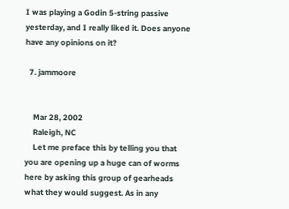I was playing a Godin 5-string passive yesterday, and I really liked it. Does anyone have any opinions on it?

  7. jammoore


    Mar 28, 2002
    Raleigh, NC
    Let me preface this by telling you that you are opening up a huge can of worms here by asking this group of gearheads what they would suggest. As in any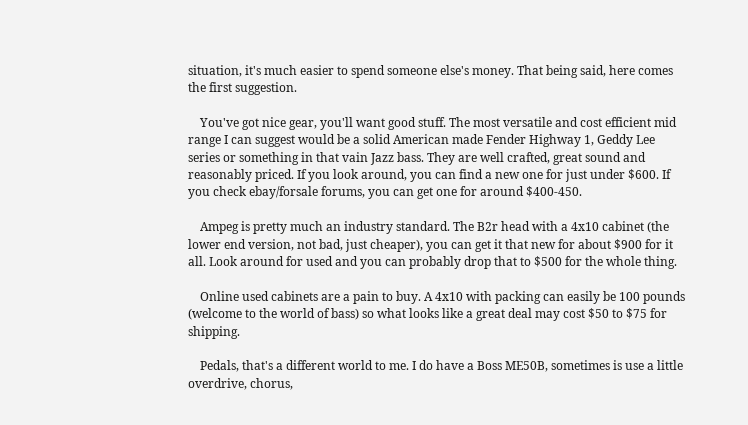situation, it's much easier to spend someone else's money. That being said, here comes the first suggestion.

    You've got nice gear, you'll want good stuff. The most versatile and cost efficient mid range I can suggest would be a solid American made Fender Highway 1, Geddy Lee series or something in that vain Jazz bass. They are well crafted, great sound and reasonably priced. If you look around, you can find a new one for just under $600. If you check ebay/forsale forums, you can get one for around $400-450.

    Ampeg is pretty much an industry standard. The B2r head with a 4x10 cabinet (the lower end version, not bad, just cheaper), you can get it that new for about $900 for it all. Look around for used and you can probably drop that to $500 for the whole thing.

    Online used cabinets are a pain to buy. A 4x10 with packing can easily be 100 pounds (welcome to the world of bass) so what looks like a great deal may cost $50 to $75 for shipping.

    Pedals, that's a different world to me. I do have a Boss ME50B, sometimes is use a little overdrive, chorus,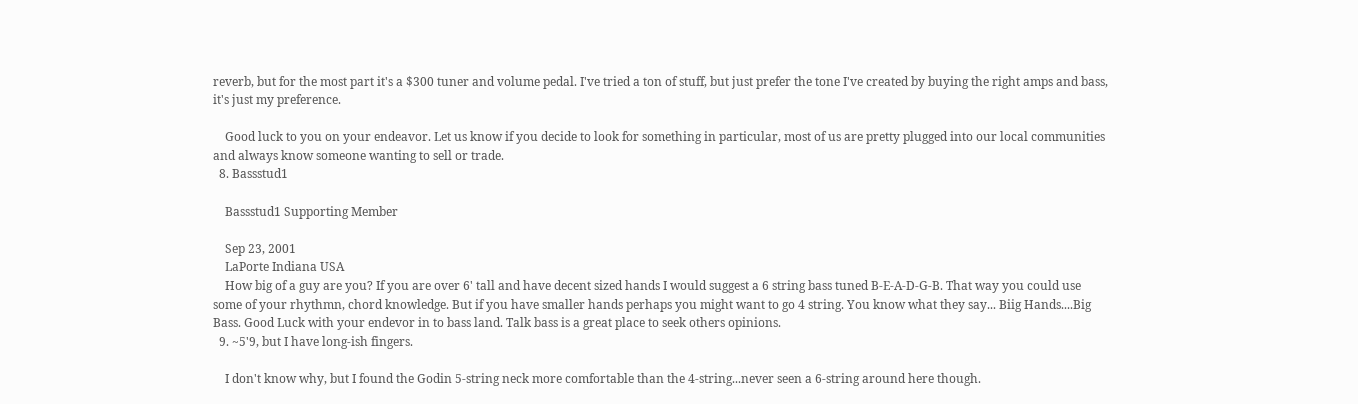reverb, but for the most part it's a $300 tuner and volume pedal. I've tried a ton of stuff, but just prefer the tone I've created by buying the right amps and bass, it's just my preference.

    Good luck to you on your endeavor. Let us know if you decide to look for something in particular, most of us are pretty plugged into our local communities and always know someone wanting to sell or trade.
  8. Bassstud1

    Bassstud1 Supporting Member

    Sep 23, 2001
    LaPorte Indiana USA
    How big of a guy are you? If you are over 6' tall and have decent sized hands I would suggest a 6 string bass tuned B-E-A-D-G-B. That way you could use some of your rhythmn, chord knowledge. But if you have smaller hands perhaps you might want to go 4 string. You know what they say... Biig Hands....Big Bass. Good Luck with your endevor in to bass land. Talk bass is a great place to seek others opinions.
  9. ~5'9, but I have long-ish fingers.

    I don't know why, but I found the Godin 5-string neck more comfortable than the 4-string...never seen a 6-string around here though.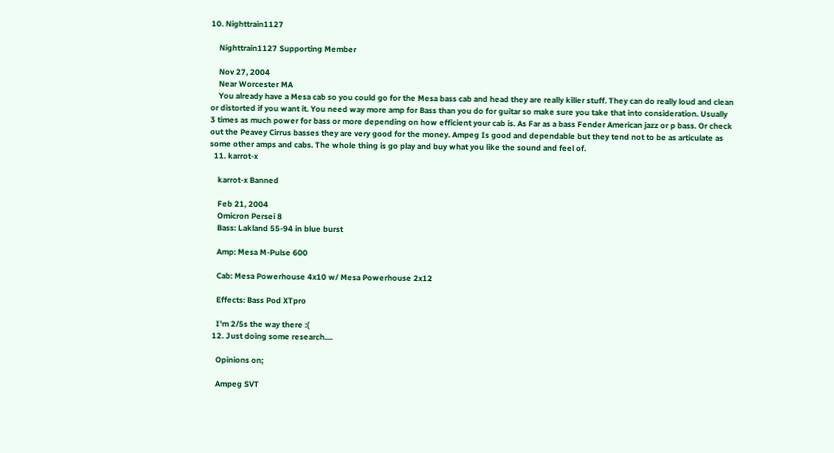10. Nighttrain1127

    Nighttrain1127 Supporting Member

    Nov 27, 2004
    Near Worcester MA
    You already have a Mesa cab so you could go for the Mesa bass cab and head they are really killer stuff. They can do really loud and clean or distorted if you want it. You need way more amp for Bass than you do for guitar so make sure you take that into consideration. Usually 3 times as much power for bass or more depending on how efficient your cab is. As Far as a bass Fender American jazz or p bass. Or check out the Peavey Cirrus basses they are very good for the money. Ampeg Is good and dependable but they tend not to be as articulate as some other amps and cabs. The whole thing is go play and buy what you like the sound and feel of.
  11. karrot-x

    karrot-x Banned

    Feb 21, 2004
    Omicron Persei 8
    Bass: Lakland 55-94 in blue burst

    Amp: Mesa M-Pulse 600

    Cab: Mesa Powerhouse 4x10 w/ Mesa Powerhouse 2x12

    Effects: Bass Pod XTpro

    I'm 2/5s the way there :(
  12. Just doing some research....

    Opinions on;

    Ampeg SVT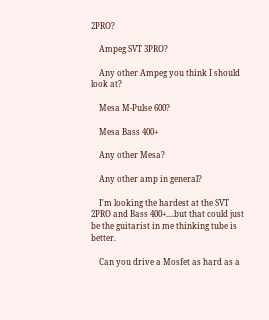2PRO?

    Ampeg SVT 3PRO?

    Any other Ampeg you think I should look at?

    Mesa M-Pulse 600?

    Mesa Bass 400+

    Any other Mesa?

    Any other amp in general?

    I'm looking the hardest at the SVT 2PRO and Bass 400+....but that could just be the guitarist in me thinking tube is better.

    Can you drive a Mosfet as hard as a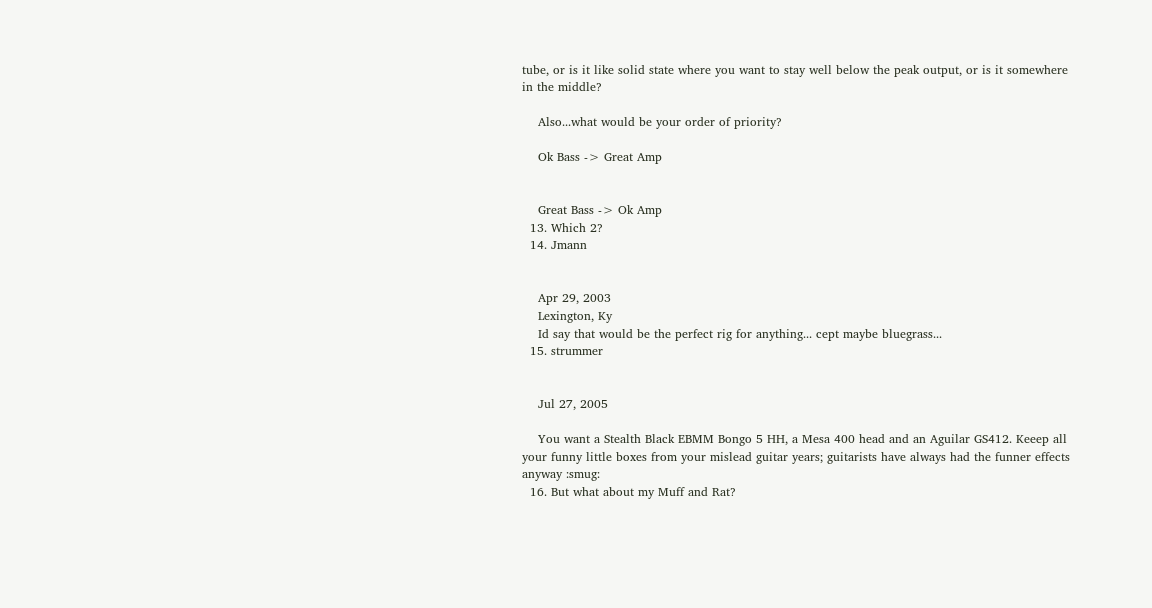tube, or is it like solid state where you want to stay well below the peak output, or is it somewhere in the middle?

    Also...what would be your order of priority?

    Ok Bass -> Great Amp


    Great Bass -> Ok Amp
  13. Which 2?
  14. Jmann


    Apr 29, 2003
    Lexington, Ky
    Id say that would be the perfect rig for anything... cept maybe bluegrass...
  15. strummer


    Jul 27, 2005

    You want a Stealth Black EBMM Bongo 5 HH, a Mesa 400 head and an Aguilar GS412. Keeep all your funny little boxes from your mislead guitar years; guitarists have always had the funner effects anyway :smug:
  16. But what about my Muff and Rat?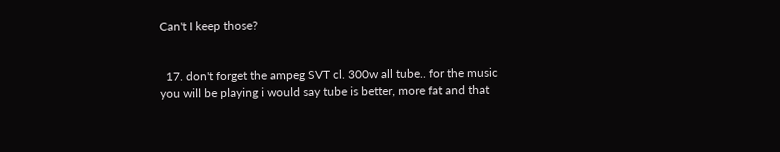Can't I keep those?


  17. don't forget the ampeg SVT cl. 300w all tube.. for the music you will be playing i would say tube is better, more fat and that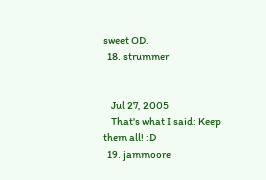sweet OD.
  18. strummer


    Jul 27, 2005
    That's what I said: Keep them all! :D
  19. jammoore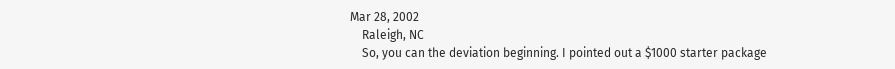Mar 28, 2002
    Raleigh, NC
    So, you can the deviation beginning. I pointed out a $1000 starter package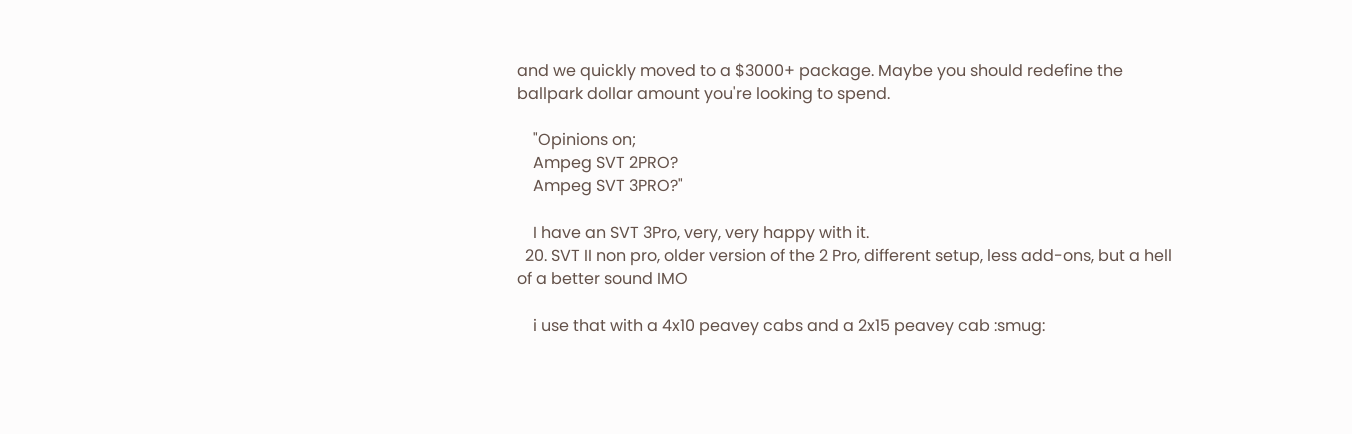and we quickly moved to a $3000+ package. Maybe you should redefine the ballpark dollar amount you're looking to spend.

    "Opinions on;
    Ampeg SVT 2PRO?
    Ampeg SVT 3PRO?"

    I have an SVT 3Pro, very, very happy with it.
  20. SVT II non pro, older version of the 2 Pro, different setup, less add-ons, but a hell of a better sound IMO

    i use that with a 4x10 peavey cabs and a 2x15 peavey cab :smug: